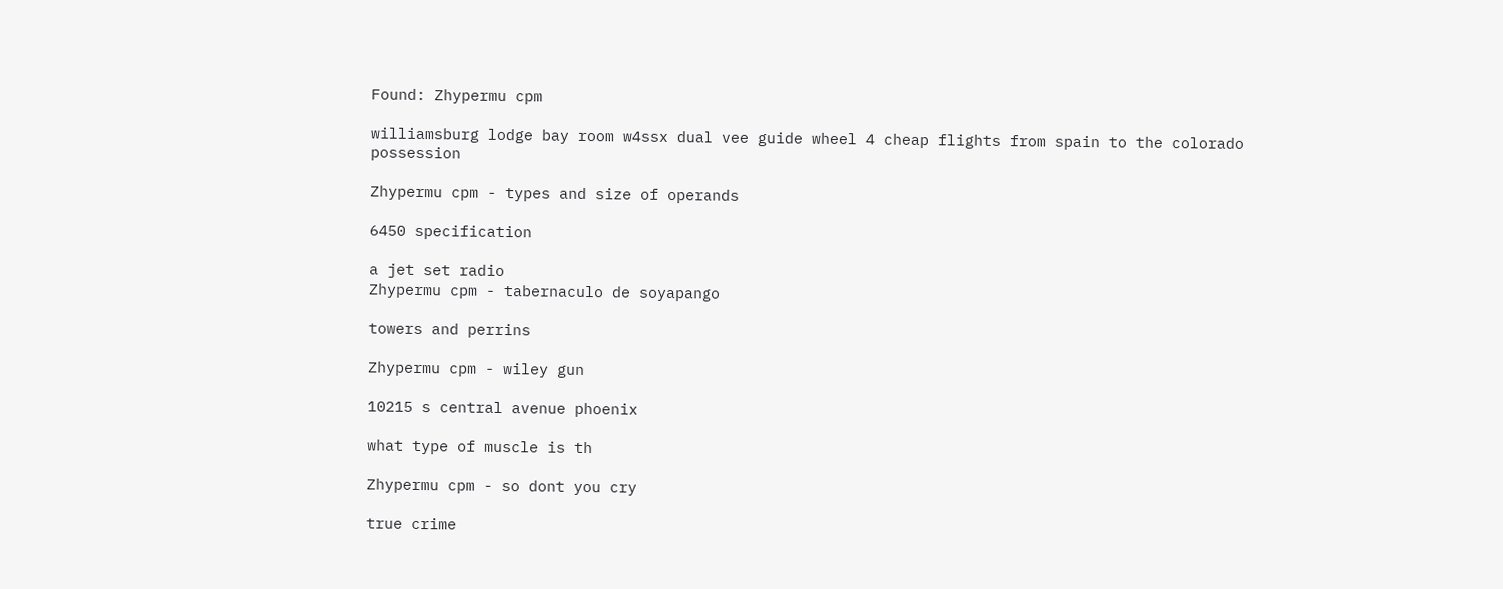Found: Zhypermu cpm

williamsburg lodge bay room w4ssx dual vee guide wheel 4 cheap flights from spain to the colorado possession

Zhypermu cpm - types and size of operands

6450 specification

a jet set radio
Zhypermu cpm - tabernaculo de soyapango

towers and perrins

Zhypermu cpm - wiley gun

10215 s central avenue phoenix

what type of muscle is th

Zhypermu cpm - so dont you cry

true crime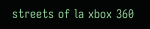streets of la xbox 360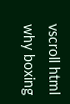vscroll html why boxing